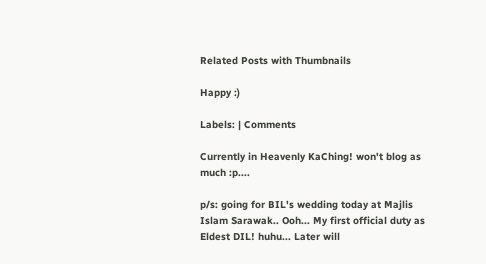Related Posts with Thumbnails

Happy :)

Labels: | Comments

Currently in Heavenly KaChing! won't blog as much :p....

p/s: going for BIL's wedding today at Majlis Islam Sarawak.. Ooh... My first official duty as Eldest DIL! huhu... Later will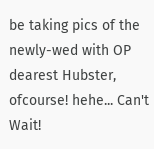be taking pics of the newly-wed with OP dearest Hubster, ofcourse! hehe... Can't Wait!